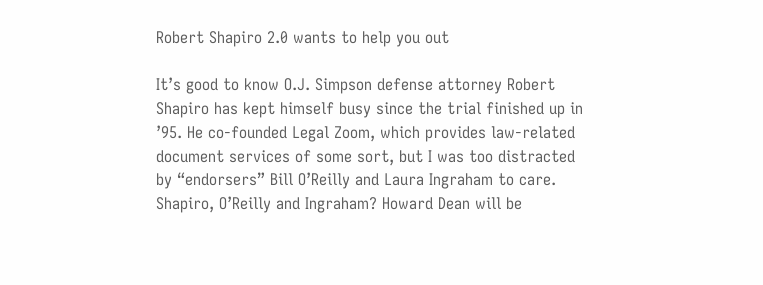Robert Shapiro 2.0 wants to help you out

It’s good to know O.J. Simpson defense attorney Robert Shapiro has kept himself busy since the trial finished up in ’95. He co-founded Legal Zoom, which provides law-related document services of some sort, but I was too distracted by “endorsers” Bill O’Reilly and Laura Ingraham to care. Shapiro, O’Reilly and Ingraham? Howard Dean will be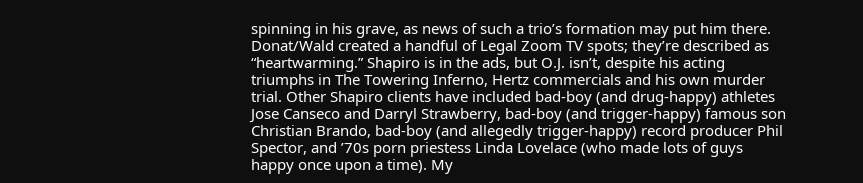spinning in his grave, as news of such a trio’s formation may put him there. Donat/Wald created a handful of Legal Zoom TV spots; they’re described as “heartwarming.” Shapiro is in the ads, but O.J. isn’t, despite his acting triumphs in The Towering Inferno, Hertz commercials and his own murder trial. Other Shapiro clients have included bad-boy (and drug-happy) athletes Jose Canseco and Darryl Strawberry, bad-boy (and trigger-happy) famous son Christian Brando, bad-boy (and allegedly trigger-happy) record producer Phil Spector, and ’70s porn priestess Linda Lovelace (who made lots of guys happy once upon a time). My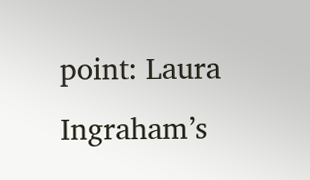point: Laura Ingraham’s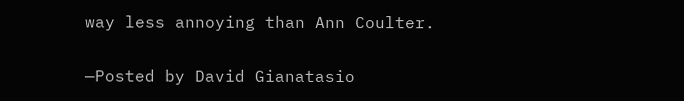way less annoying than Ann Coulter.

—Posted by David Gianatasio